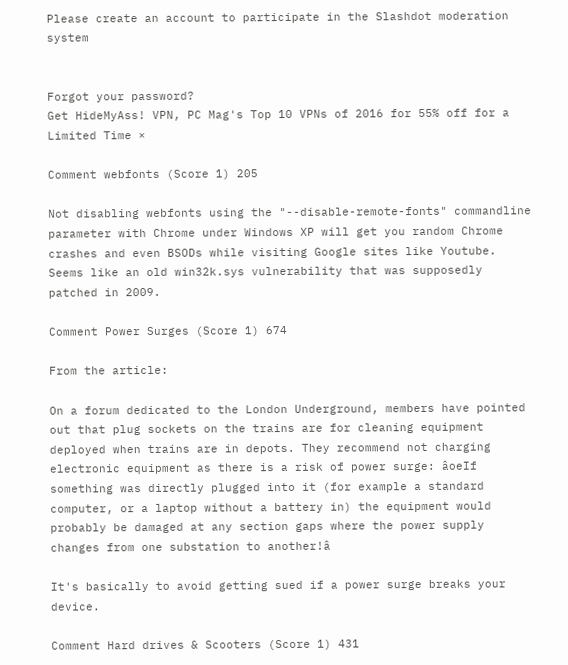Please create an account to participate in the Slashdot moderation system


Forgot your password?
Get HideMyAss! VPN, PC Mag's Top 10 VPNs of 2016 for 55% off for a Limited Time ×

Comment webfonts (Score 1) 205

Not disabling webfonts using the "--disable-remote-fonts" commandline parameter with Chrome under Windows XP will get you random Chrome crashes and even BSODs while visiting Google sites like Youtube.
Seems like an old win32k.sys vulnerability that was supposedly patched in 2009.

Comment Power Surges (Score 1) 674

From the article:

On a forum dedicated to the London Underground, members have pointed out that plug sockets on the trains are for cleaning equipment deployed when trains are in depots. They recommend not charging electronic equipment as there is a risk of power surge: âoeIf something was directly plugged into it (for example a standard computer, or a laptop without a battery in) the equipment would probably be damaged at any section gaps where the power supply changes from one substation to another!â

It's basically to avoid getting sued if a power surge breaks your device.

Comment Hard drives & Scooters (Score 1) 431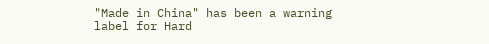"Made in China" has been a warning label for Hard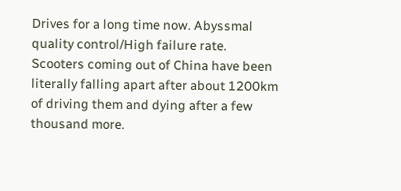Drives for a long time now. Abyssmal quality control/High failure rate.
Scooters coming out of China have been literally falling apart after about 1200km of driving them and dying after a few thousand more.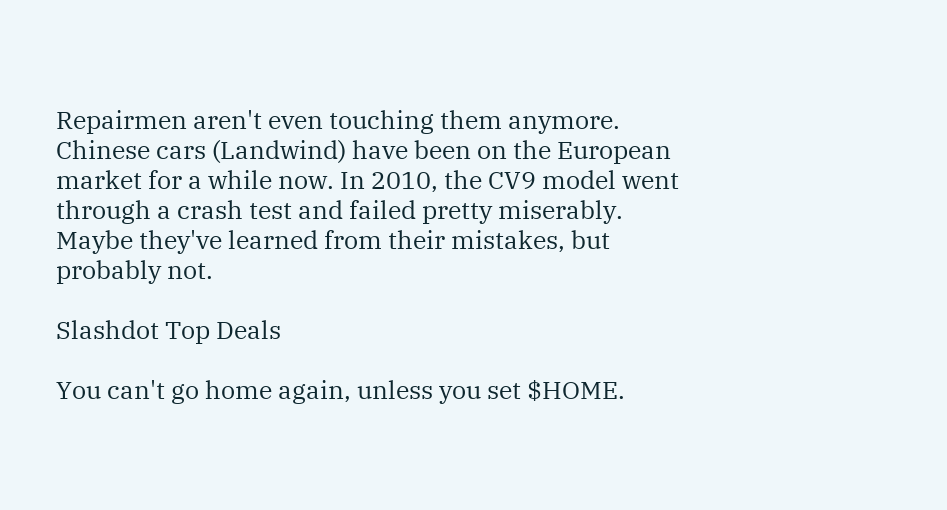Repairmen aren't even touching them anymore.
Chinese cars (Landwind) have been on the European market for a while now. In 2010, the CV9 model went through a crash test and failed pretty miserably.
Maybe they've learned from their mistakes, but probably not.

Slashdot Top Deals

You can't go home again, unless you set $HOME.